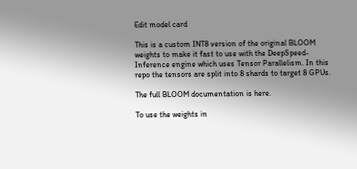Edit model card

This is a custom INT8 version of the original BLOOM weights to make it fast to use with the DeepSpeed-Inference engine which uses Tensor Parallelism. In this repo the tensors are split into 8 shards to target 8 GPUs.

The full BLOOM documentation is here.

To use the weights in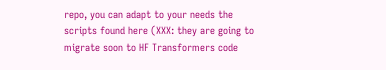repo, you can adapt to your needs the scripts found here (XXX: they are going to migrate soon to HF Transformers code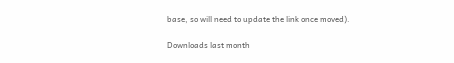base, so will need to update the link once moved).

Downloads last month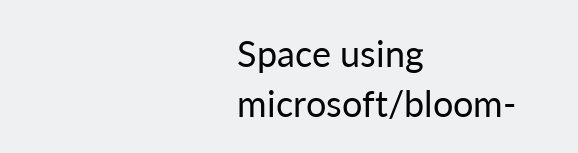Space using microsoft/bloom-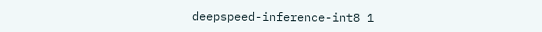deepspeed-inference-int8 1